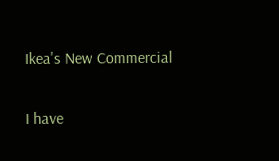Ikea's New Commercial

I have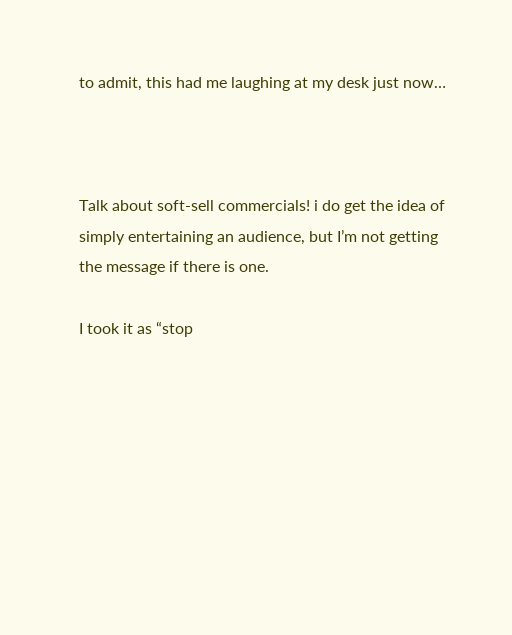to admit, this had me laughing at my desk just now…



Talk about soft-sell commercials! i do get the idea of simply entertaining an audience, but I’m not getting the message if there is one.

I took it as “stop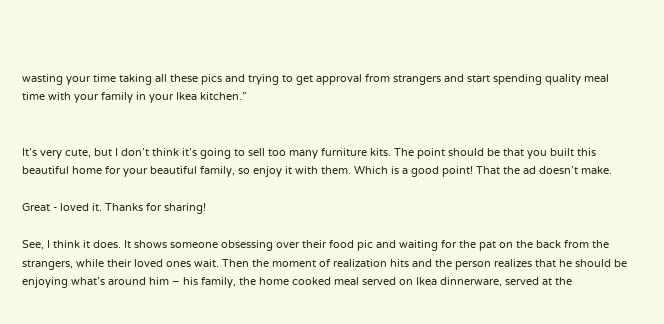wasting your time taking all these pics and trying to get approval from strangers and start spending quality meal time with your family in your Ikea kitchen.”


It’s very cute, but I don’t think it’s going to sell too many furniture kits. The point should be that you built this beautiful home for your beautiful family, so enjoy it with them. Which is a good point! That the ad doesn’t make.

Great - loved it. Thanks for sharing!

See, I think it does. It shows someone obsessing over their food pic and waiting for the pat on the back from the strangers, while their loved ones wait. Then the moment of realization hits and the person realizes that he should be enjoying what’s around him – his family, the home cooked meal served on Ikea dinnerware, served at the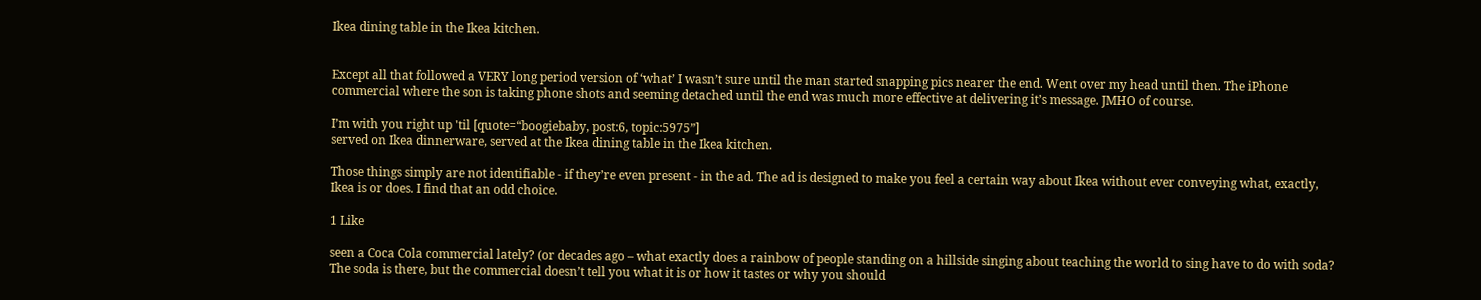Ikea dining table in the Ikea kitchen.


Except all that followed a VERY long period version of ‘what’ I wasn’t sure until the man started snapping pics nearer the end. Went over my head until then. The iPhone commercial where the son is taking phone shots and seeming detached until the end was much more effective at delivering it’s message. JMHO of course.

I’m with you right up 'til [quote=“boogiebaby, post:6, topic:5975”]
served on Ikea dinnerware, served at the Ikea dining table in the Ikea kitchen.

Those things simply are not identifiable - if they’re even present - in the ad. The ad is designed to make you feel a certain way about Ikea without ever conveying what, exactly, Ikea is or does. I find that an odd choice.

1 Like

seen a Coca Cola commercial lately? (or decades ago – what exactly does a rainbow of people standing on a hillside singing about teaching the world to sing have to do with soda? The soda is there, but the commercial doesn’t tell you what it is or how it tastes or why you should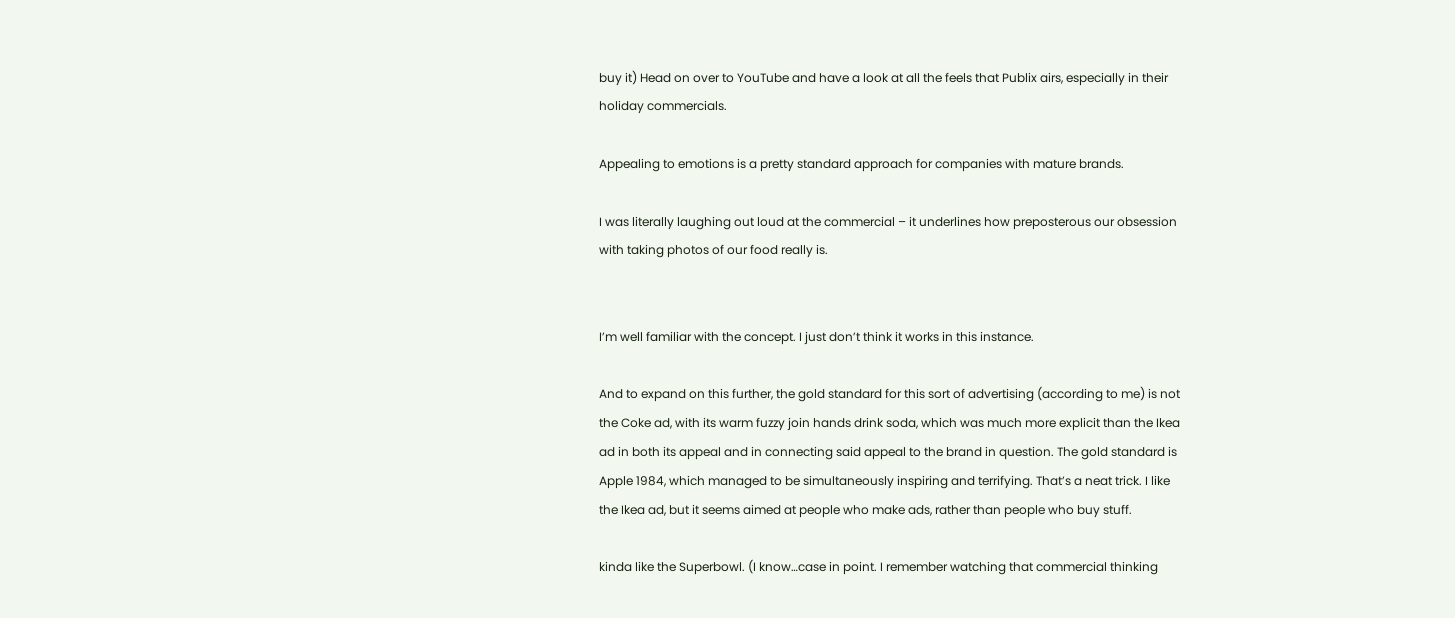buy it) Head on over to YouTube and have a look at all the feels that Publix airs, especially in their holiday commercials.

Appealing to emotions is a pretty standard approach for companies with mature brands.

I was literally laughing out loud at the commercial – it underlines how preposterous our obsession with taking photos of our food really is.


I’m well familiar with the concept. I just don’t think it works in this instance.

And to expand on this further, the gold standard for this sort of advertising (according to me) is not the Coke ad, with its warm fuzzy join hands drink soda, which was much more explicit than the Ikea ad in both its appeal and in connecting said appeal to the brand in question. The gold standard is Apple 1984, which managed to be simultaneously inspiring and terrifying. That’s a neat trick. I like the Ikea ad, but it seems aimed at people who make ads, rather than people who buy stuff.

kinda like the Superbowl. (I know…case in point. I remember watching that commercial thinking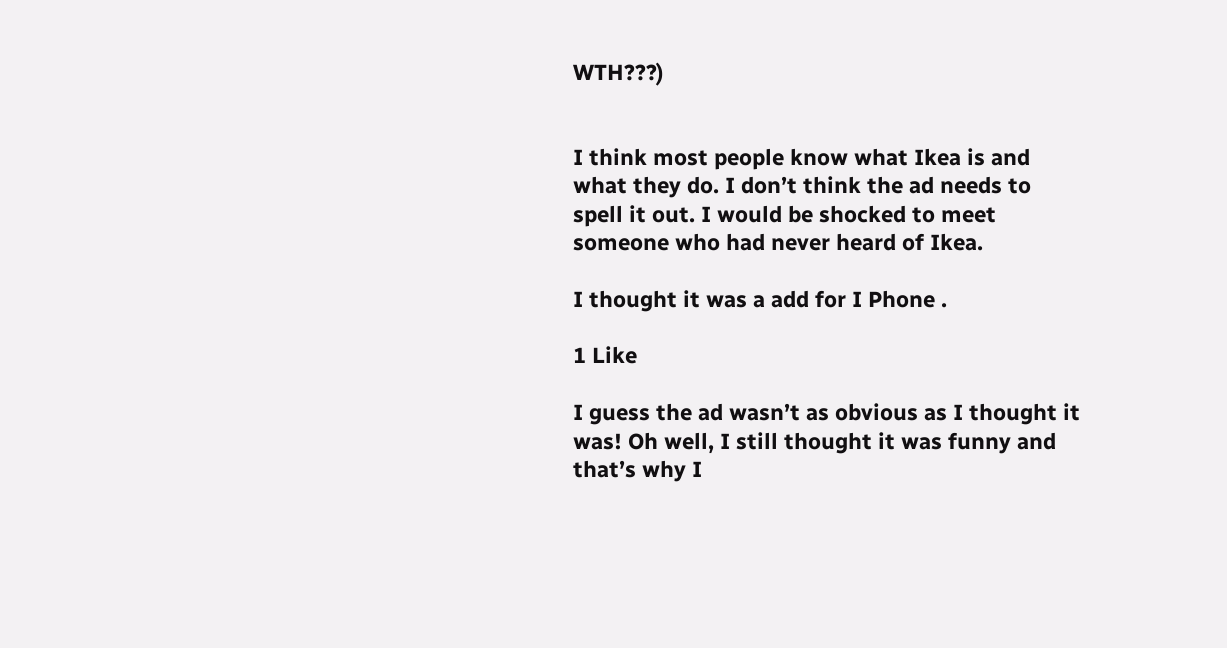WTH???)


I think most people know what Ikea is and what they do. I don’t think the ad needs to spell it out. I would be shocked to meet someone who had never heard of Ikea.

I thought it was a add for I Phone .

1 Like

I guess the ad wasn’t as obvious as I thought it was! Oh well, I still thought it was funny and that’s why I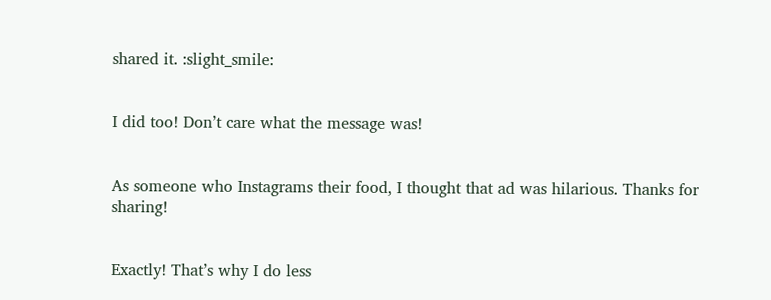shared it. :slight_smile:


I did too! Don’t care what the message was!


As someone who Instagrams their food, I thought that ad was hilarious. Thanks for sharing!


Exactly! That’s why I do less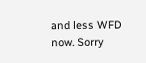and less WFD now. Sorry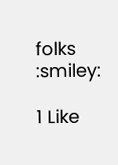folks :smiley:

1 Like